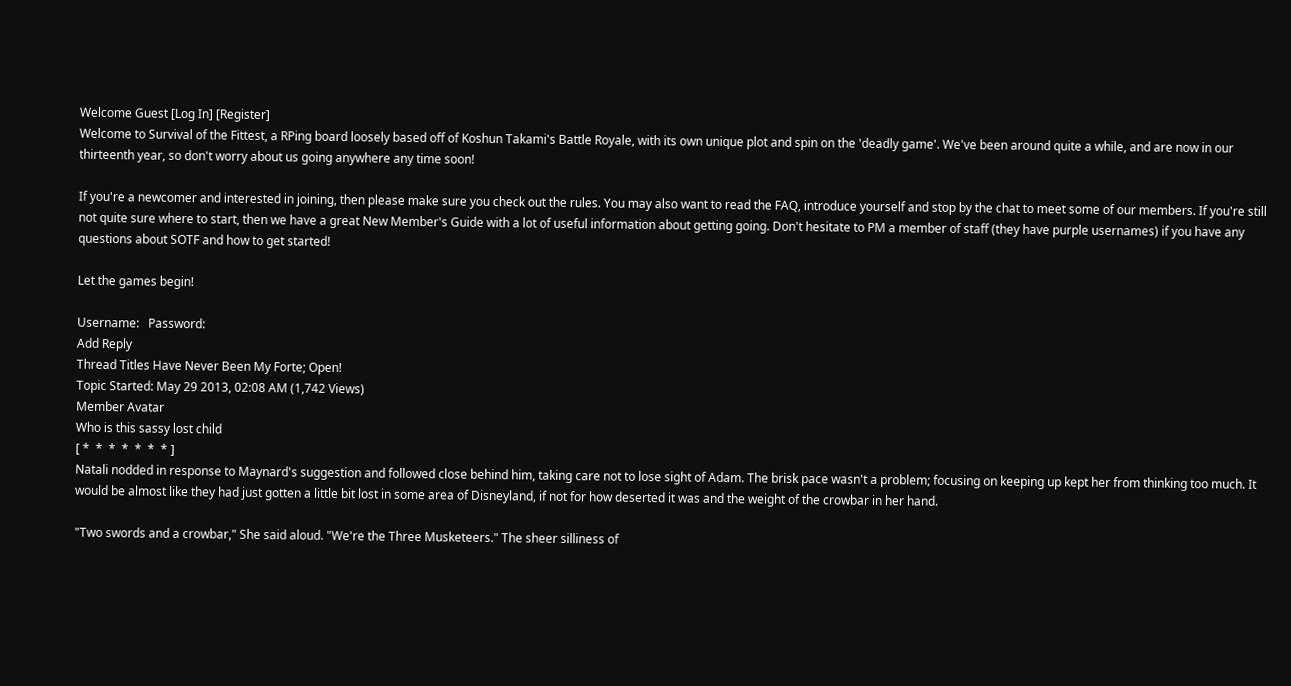Welcome Guest [Log In] [Register]
Welcome to Survival of the Fittest, a RPing board loosely based off of Koshun Takami's Battle Royale, with its own unique plot and spin on the 'deadly game'. We've been around quite a while, and are now in our thirteenth year, so don't worry about us going anywhere any time soon!

If you're a newcomer and interested in joining, then please make sure you check out the rules. You may also want to read the FAQ, introduce yourself and stop by the chat to meet some of our members. If you're still not quite sure where to start, then we have a great New Member's Guide with a lot of useful information about getting going. Don't hesitate to PM a member of staff (they have purple usernames) if you have any questions about SOTF and how to get started!

Let the games begin!

Username:   Password:
Add Reply
Thread Titles Have Never Been My Forte; Open!
Topic Started: May 29 2013, 02:08 AM (1,742 Views)
Member Avatar
Who is this sassy lost child
[ *  *  *  *  *  *  * ]
Natali nodded in response to Maynard's suggestion and followed close behind him, taking care not to lose sight of Adam. The brisk pace wasn't a problem; focusing on keeping up kept her from thinking too much. It would be almost like they had just gotten a little bit lost in some area of Disneyland, if not for how deserted it was and the weight of the crowbar in her hand.

"Two swords and a crowbar," She said aloud. "We're the Three Musketeers." The sheer silliness of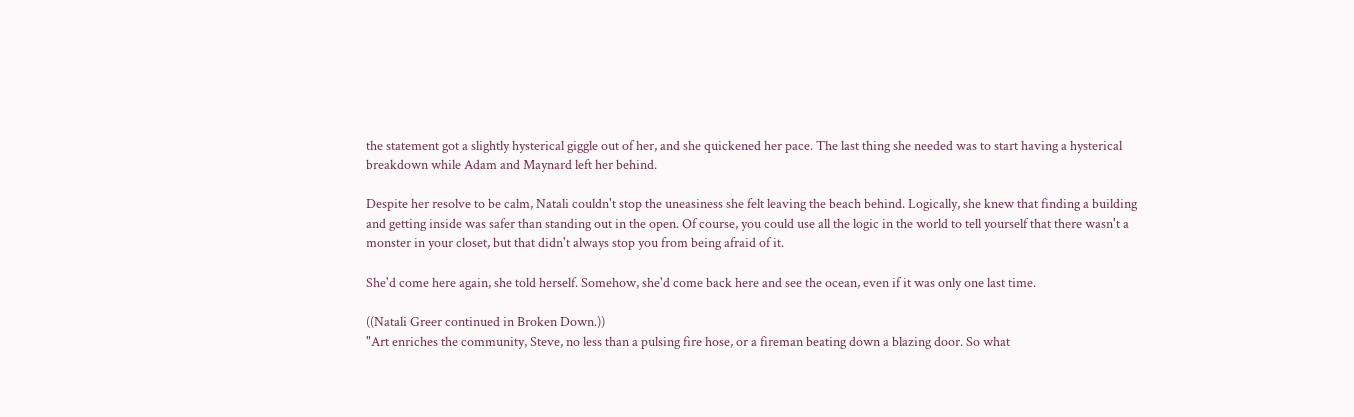the statement got a slightly hysterical giggle out of her, and she quickened her pace. The last thing she needed was to start having a hysterical breakdown while Adam and Maynard left her behind.

Despite her resolve to be calm, Natali couldn't stop the uneasiness she felt leaving the beach behind. Logically, she knew that finding a building and getting inside was safer than standing out in the open. Of course, you could use all the logic in the world to tell yourself that there wasn't a monster in your closet, but that didn't always stop you from being afraid of it.

She'd come here again, she told herself. Somehow, she'd come back here and see the ocean, even if it was only one last time.

((Natali Greer continued in Broken Down.))
"Art enriches the community, Steve, no less than a pulsing fire hose, or a fireman beating down a blazing door. So what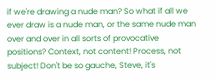if we're drawing a nude man? So what if all we ever draw is a nude man, or the same nude man over and over in all sorts of provocative positions? Context, not content! Process, not subject! Don't be so gauche, Steve, it's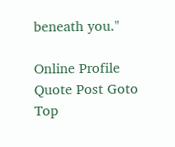beneath you."

Online Profile Quote Post Goto Top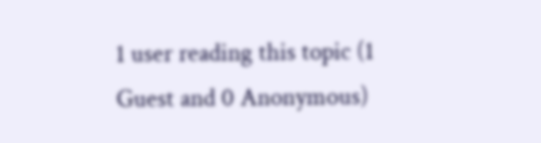1 user reading this topic (1 Guest and 0 Anonymous)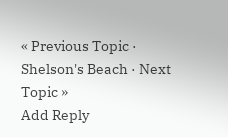« Previous Topic · Shelson's Beach · Next Topic »
Add Reply